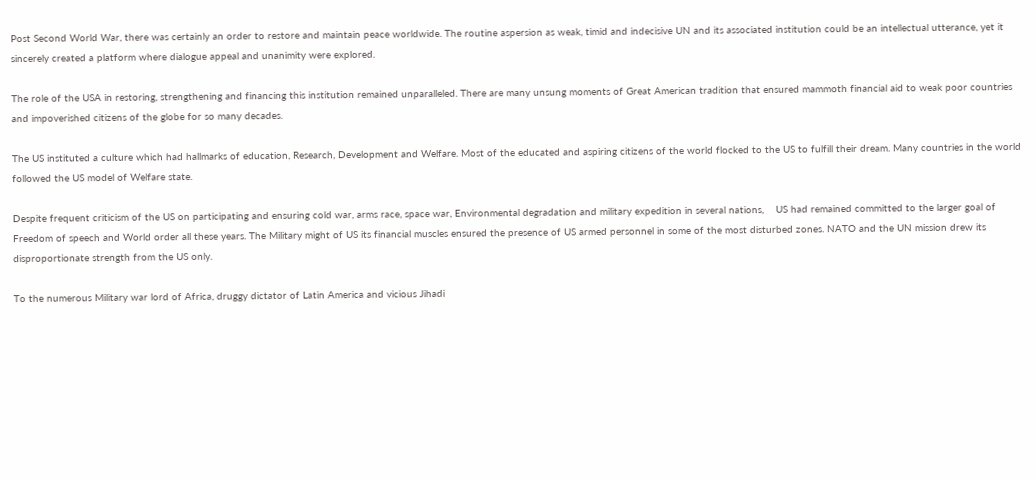Post Second World War, there was certainly an order to restore and maintain peace worldwide. The routine aspersion as weak, timid and indecisive UN and its associated institution could be an intellectual utterance, yet it sincerely created a platform where dialogue appeal and unanimity were explored.

The role of the USA in restoring, strengthening and financing this institution remained unparalleled. There are many unsung moments of Great American tradition that ensured mammoth financial aid to weak poor countries and impoverished citizens of the globe for so many decades.

The US instituted a culture which had hallmarks of education, Research, Development and Welfare. Most of the educated and aspiring citizens of the world flocked to the US to fulfill their dream. Many countries in the world followed the US model of Welfare state.

Despite frequent criticism of the US on participating and ensuring cold war, arms race, space war, Environmental degradation and military expedition in several nations,    US had remained committed to the larger goal of Freedom of speech and World order all these years. The Military might of US its financial muscles ensured the presence of US armed personnel in some of the most disturbed zones. NATO and the UN mission drew its disproportionate strength from the US only.

To the numerous Military war lord of Africa, druggy dictator of Latin America and vicious Jihadi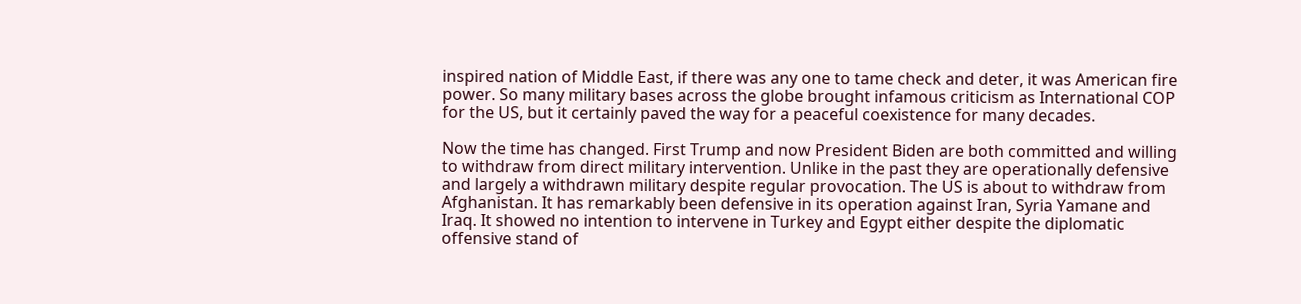inspired nation of Middle East, if there was any one to tame check and deter, it was American fire power. So many military bases across the globe brought infamous criticism as International COP for the US, but it certainly paved the way for a peaceful coexistence for many decades.

Now the time has changed. First Trump and now President Biden are both committed and willing to withdraw from direct military intervention. Unlike in the past they are operationally defensive and largely a withdrawn military despite regular provocation. The US is about to withdraw from Afghanistan. It has remarkably been defensive in its operation against Iran, Syria Yamane and Iraq. It showed no intention to intervene in Turkey and Egypt either despite the diplomatic offensive stand of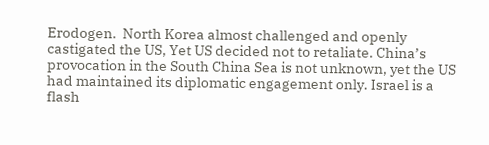Erodogen.  North Korea almost challenged and openly castigated the US, Yet US decided not to retaliate. China’s provocation in the South China Sea is not unknown, yet the US had maintained its diplomatic engagement only. Israel is a flash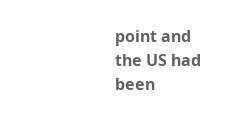point and the US had been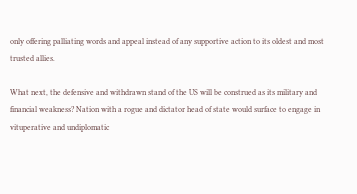only offering palliating words and appeal instead of any supportive action to its oldest and most trusted allies.

What next, the defensive and withdrawn stand of the US will be construed as its military and financial weakness? Nation with a rogue and dictator head of state would surface to engage in vituperative and undiplomatic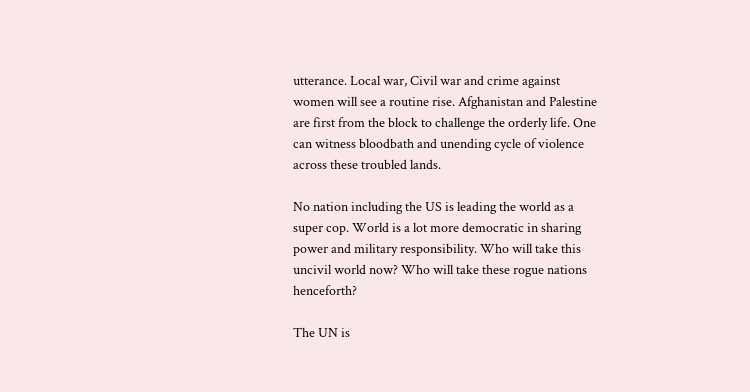utterance. Local war, Civil war and crime against women will see a routine rise. Afghanistan and Palestine are first from the block to challenge the orderly life. One can witness bloodbath and unending cycle of violence across these troubled lands.

No nation including the US is leading the world as a super cop. World is a lot more democratic in sharing power and military responsibility. Who will take this uncivil world now? Who will take these rogue nations henceforth?

The UN is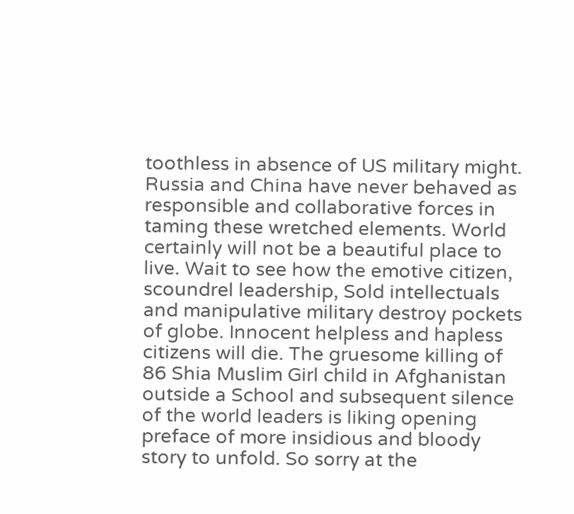toothless in absence of US military might. Russia and China have never behaved as responsible and collaborative forces in taming these wretched elements. World certainly will not be a beautiful place to live. Wait to see how the emotive citizen, scoundrel leadership, Sold intellectuals and manipulative military destroy pockets of globe. Innocent helpless and hapless citizens will die. The gruesome killing of 86 Shia Muslim Girl child in Afghanistan outside a School and subsequent silence of the world leaders is liking opening preface of more insidious and bloody story to unfold. So sorry at the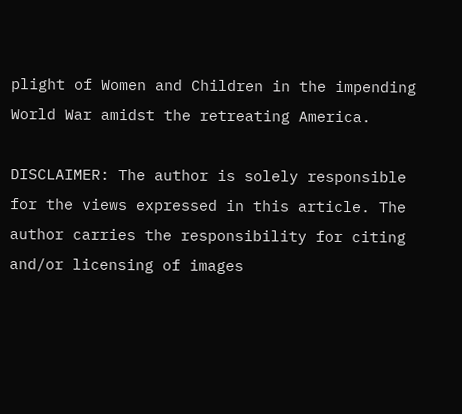plight of Women and Children in the impending World War amidst the retreating America.

DISCLAIMER: The author is solely responsible for the views expressed in this article. The author carries the responsibility for citing and/or licensing of images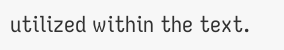utilized within the text.